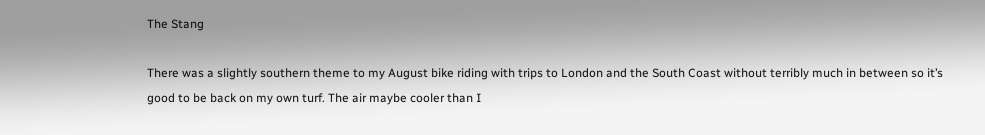The Stang

There was a slightly southern theme to my August bike riding with trips to London and the South Coast without terribly much in between so it’s good to be back on my own turf. The air maybe cooler than I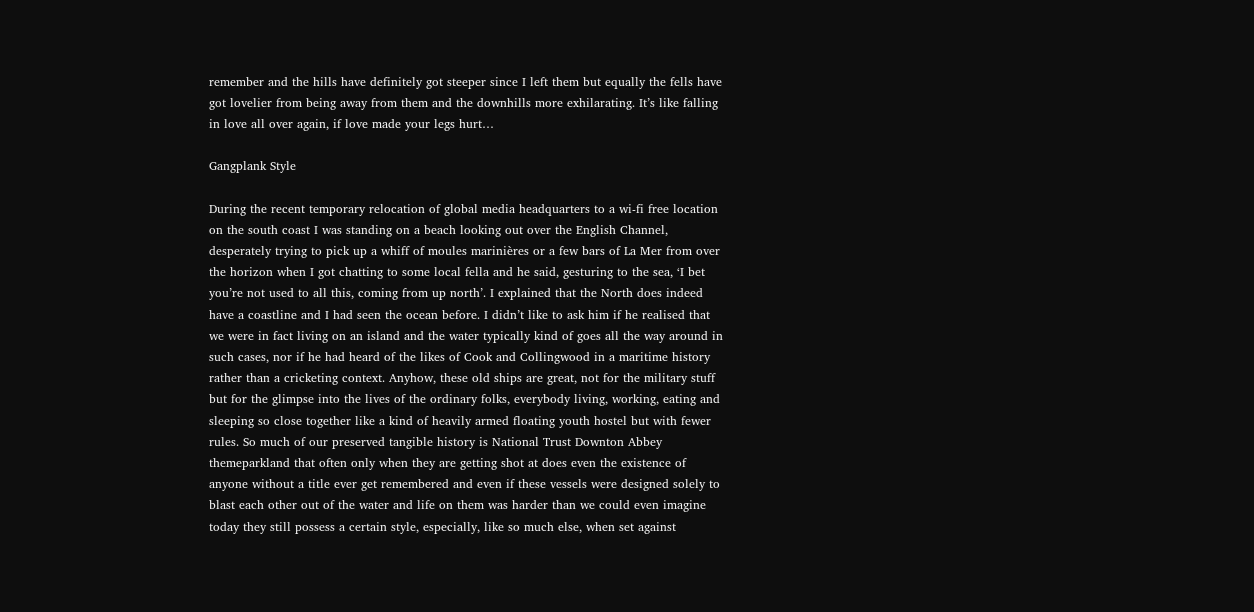remember and the hills have definitely got steeper since I left them but equally the fells have got lovelier from being away from them and the downhills more exhilarating. It’s like falling in love all over again, if love made your legs hurt…

Gangplank Style

During the recent temporary relocation of global media headquarters to a wi-fi free location on the south coast I was standing on a beach looking out over the English Channel, desperately trying to pick up a whiff of moules marinières or a few bars of La Mer from over the horizon when I got chatting to some local fella and he said, gesturing to the sea, ‘I bet you’re not used to all this, coming from up north’. I explained that the North does indeed have a coastline and I had seen the ocean before. I didn’t like to ask him if he realised that we were in fact living on an island and the water typically kind of goes all the way around in such cases, nor if he had heard of the likes of Cook and Collingwood in a maritime history rather than a cricketing context. Anyhow, these old ships are great, not for the military stuff but for the glimpse into the lives of the ordinary folks, everybody living, working, eating and sleeping so close together like a kind of heavily armed floating youth hostel but with fewer rules. So much of our preserved tangible history is National Trust Downton Abbey themeparkland that often only when they are getting shot at does even the existence of anyone without a title ever get remembered and even if these vessels were designed solely to blast each other out of the water and life on them was harder than we could even imagine today they still possess a certain style, especially, like so much else, when set against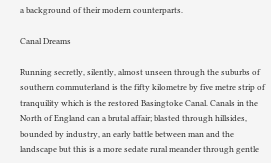a background of their modern counterparts.

Canal Dreams

Running secretly, silently, almost unseen through the suburbs of southern commuterland is the fifty kilometre by five metre strip of tranquility which is the restored Basingtoke Canal. Canals in the North of England can a brutal affair; blasted through hillsides, bounded by industry, an early battle between man and the landscape but this is a more sedate rural meander through gentle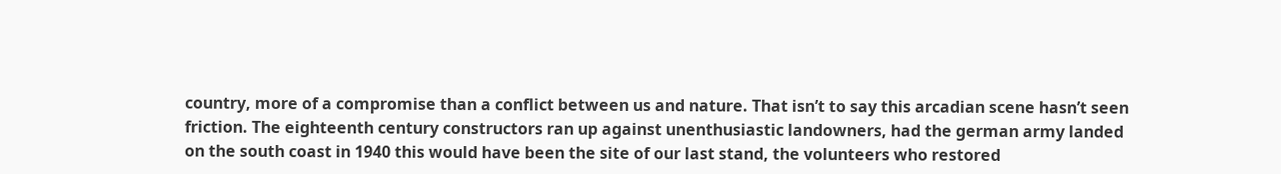country, more of a compromise than a conflict between us and nature. That isn’t to say this arcadian scene hasn’t seen friction. The eighteenth century constructors ran up against unenthusiastic landowners, had the german army landed on the south coast in 1940 this would have been the site of our last stand, the volunteers who restored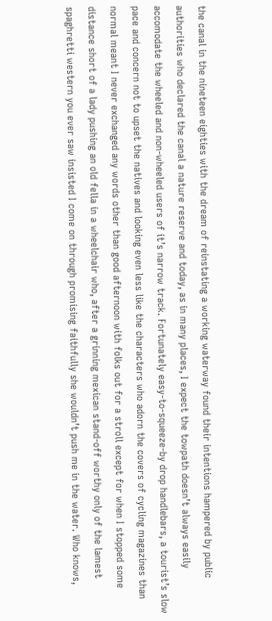the canal in the nineteen eighties with the dream of reinstating a working waterway found their intentions hampered by public authorities who declared the canal a nature reserve and today, as in many places, I expect the towpath doesn’t always easily accomodate the wheeled and non-wheeled users of it’s narrow track. Fortunately easy-to-squeeze-by drop handlebars, a tourist’s slow pace and concern not to upset the natives and looking even less like the characters who adorn the covers of cycling magazines than normal meant I never exchanged any words other than good afternoon with folks out for a stroll except for when I stopped some distance short of a lady pushing an old fella in a wheelchair who, after a grinning mexican stand-off worthy only of the lamest spaghretti western you ever saw insisted I come on through promising faithfully she wouldn’t push me in the water. Who knows,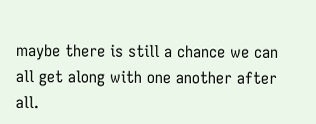maybe there is still a chance we can all get along with one another after all.